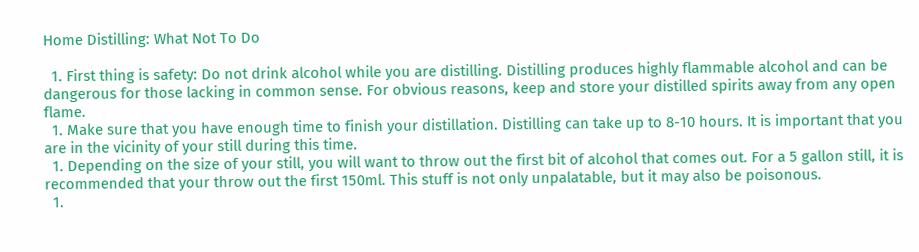Home Distilling: What Not To Do

  1. First thing is safety: Do not drink alcohol while you are distilling. Distilling produces highly flammable alcohol and can be dangerous for those lacking in common sense. For obvious reasons, keep and store your distilled spirits away from any open flame.
  1. Make sure that you have enough time to finish your distillation. Distilling can take up to 8-10 hours. It is important that you are in the vicinity of your still during this time.
  1. Depending on the size of your still, you will want to throw out the first bit of alcohol that comes out. For a 5 gallon still, it is recommended that your throw out the first 150ml. This stuff is not only unpalatable, but it may also be poisonous.
  1.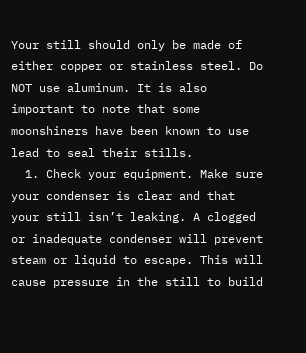Your still should only be made of either copper or stainless steel. Do NOT use aluminum. It is also important to note that some moonshiners have been known to use lead to seal their stills.
  1. Check your equipment. Make sure your condenser is clear and that your still isn’t leaking. A clogged or inadequate condenser will prevent steam or liquid to escape. This will cause pressure in the still to build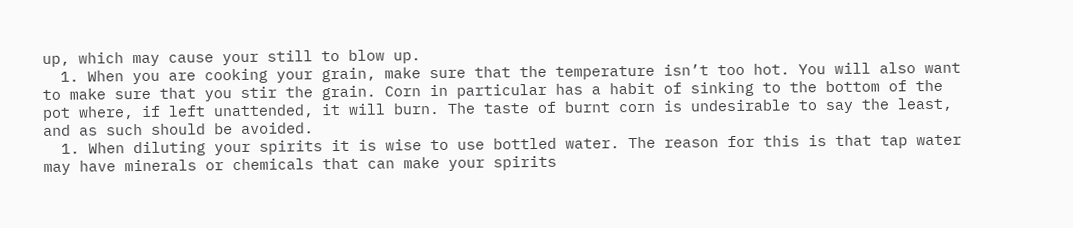up, which may cause your still to blow up.
  1. When you are cooking your grain, make sure that the temperature isn’t too hot. You will also want to make sure that you stir the grain. Corn in particular has a habit of sinking to the bottom of the pot where, if left unattended, it will burn. The taste of burnt corn is undesirable to say the least, and as such should be avoided.
  1. When diluting your spirits it is wise to use bottled water. The reason for this is that tap water may have minerals or chemicals that can make your spirits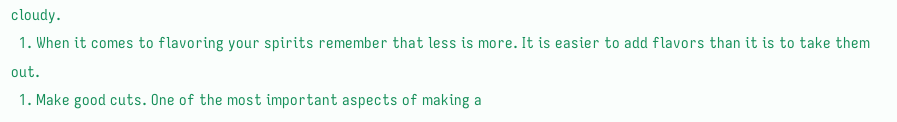cloudy.
  1. When it comes to flavoring your spirits remember that less is more. It is easier to add flavors than it is to take them out.
  1. Make good cuts. One of the most important aspects of making a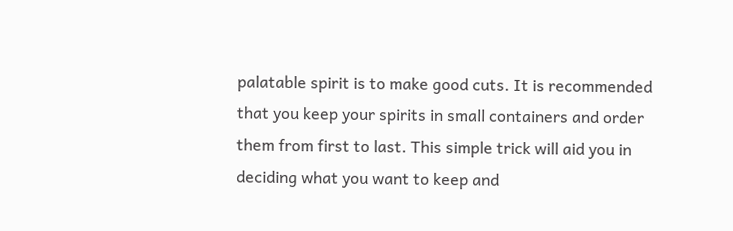palatable spirit is to make good cuts. It is recommended that you keep your spirits in small containers and order them from first to last. This simple trick will aid you in deciding what you want to keep and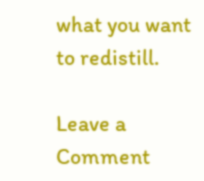what you want to redistill.

Leave a Comment